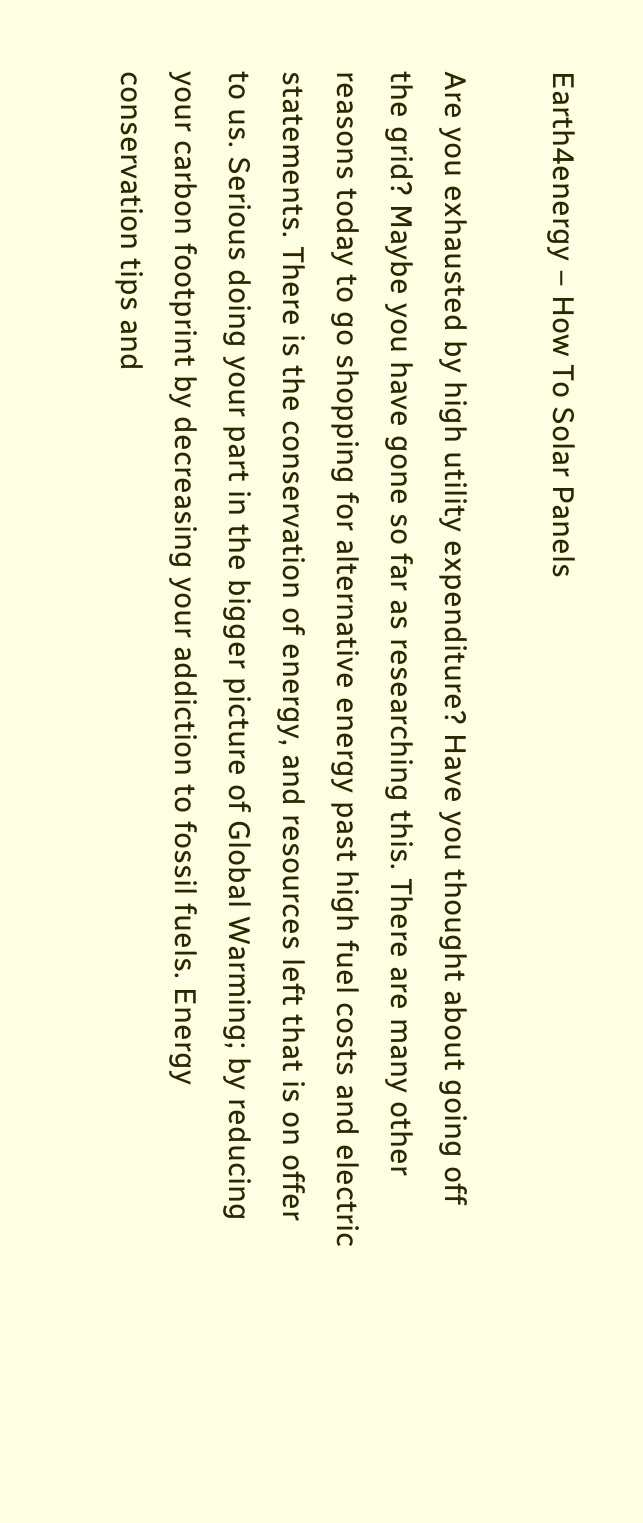Earth4energy – How To Solar Panels

Are you exhausted by high utility expenditure? Have you thought about going off the grid? Maybe you have gone so far as researching this. There are many other reasons today to go shopping for alternative energy past high fuel costs and electric statements. There is the conservation of energy, and resources left that is on offer to us. Serious doing your part in the bigger picture of Global Warming; by reducing your carbon footprint by decreasing your addiction to fossil fuels. Energy conservation tips and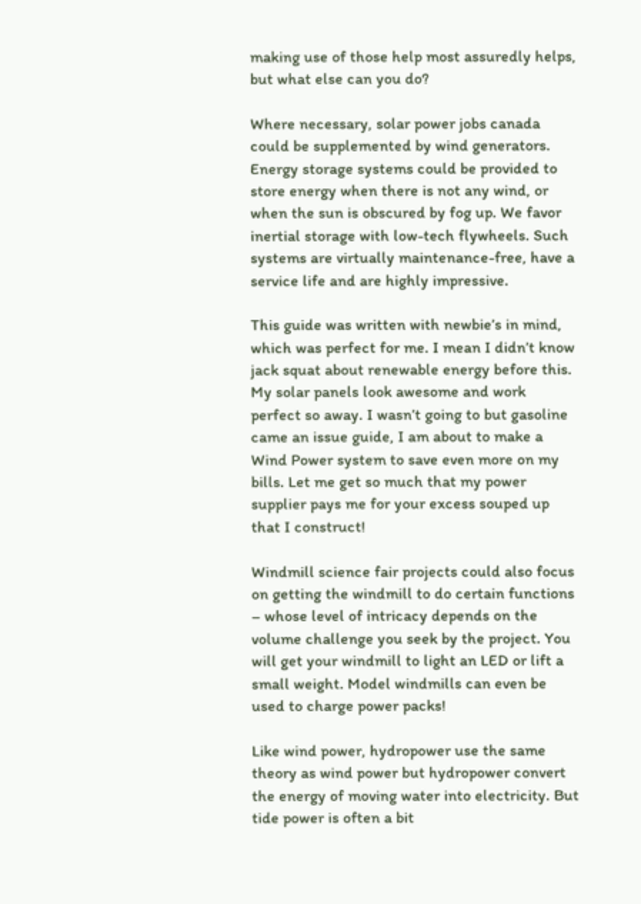making use of those help most assuredly helps, but what else can you do?

Where necessary, solar power jobs canada could be supplemented by wind generators. Energy storage systems could be provided to store energy when there is not any wind, or when the sun is obscured by fog up. We favor inertial storage with low-tech flywheels. Such systems are virtually maintenance-free, have a service life and are highly impressive.

This guide was written with newbie’s in mind, which was perfect for me. I mean I didn’t know jack squat about renewable energy before this. My solar panels look awesome and work perfect so away. I wasn’t going to but gasoline came an issue guide, I am about to make a Wind Power system to save even more on my bills. Let me get so much that my power supplier pays me for your excess souped up that I construct!

Windmill science fair projects could also focus on getting the windmill to do certain functions – whose level of intricacy depends on the volume challenge you seek by the project. You will get your windmill to light an LED or lift a small weight. Model windmills can even be used to charge power packs!

Like wind power, hydropower use the same theory as wind power but hydropower convert the energy of moving water into electricity. But tide power is often a bit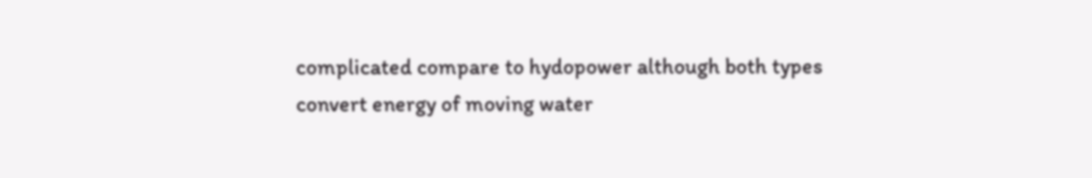complicated compare to hydopower although both types convert energy of moving water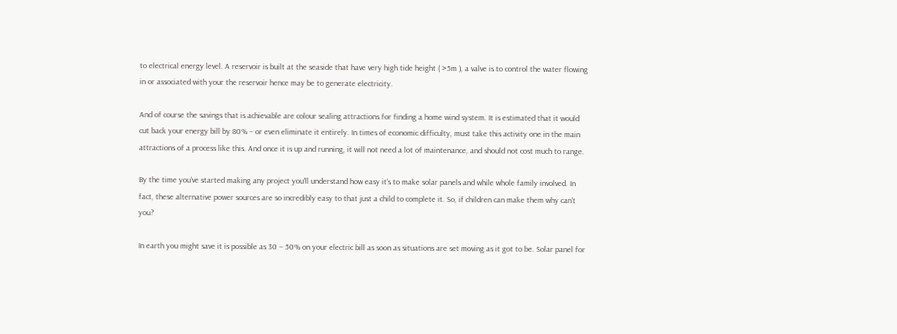to electrical energy level. A reservoir is built at the seaside that have very high tide height ( >5m ), a valve is to control the water flowing in or associated with your the reservoir hence may be to generate electricity.

And of course the savings that is achievable are colour sealing attractions for finding a home wind system. It is estimated that it would cut back your energy bill by 80% – or even eliminate it entirely. In times of economic difficulty, must take this activity one in the main attractions of a process like this. And once it is up and running, it will not need a lot of maintenance, and should not cost much to range.

By the time you’ve started making any project you’ll understand how easy it’s to make solar panels and while whole family involved. In fact, these alternative power sources are so incredibly easy to that just a child to complete it. So, if children can make them why can’t you?

In earth you might save it is possible as 30 – 50% on your electric bill as soon as situations are set moving as it got to be. Solar panel for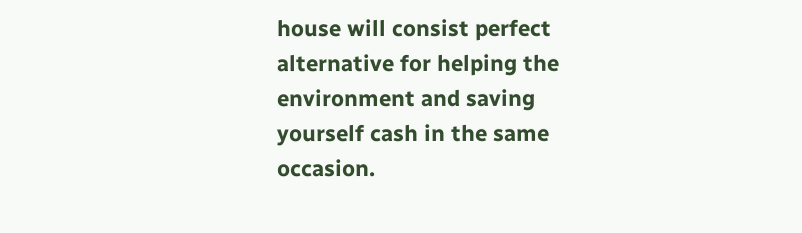house will consist perfect alternative for helping the environment and saving yourself cash in the same occasion.